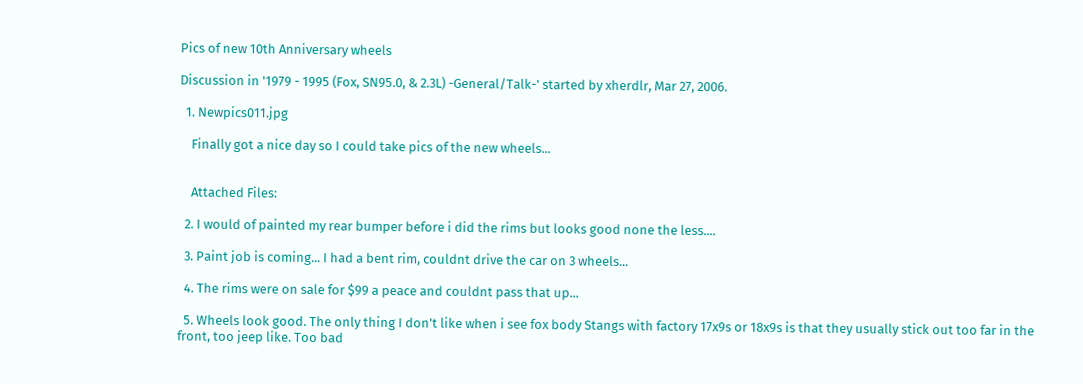Pics of new 10th Anniversary wheels

Discussion in '1979 - 1995 (Fox, SN95.0, & 2.3L) -General/Talk-' started by xherdlr, Mar 27, 2006.

  1. Newpics011.jpg

    Finally got a nice day so I could take pics of the new wheels...


    Attached Files:

  2. I would of painted my rear bumper before i did the rims but looks good none the less....

  3. Paint job is coming... I had a bent rim, couldnt drive the car on 3 wheels...

  4. The rims were on sale for $99 a peace and couldnt pass that up...

  5. Wheels look good. The only thing I don't like when i see fox body Stangs with factory 17x9s or 18x9s is that they usually stick out too far in the front, too jeep like. Too bad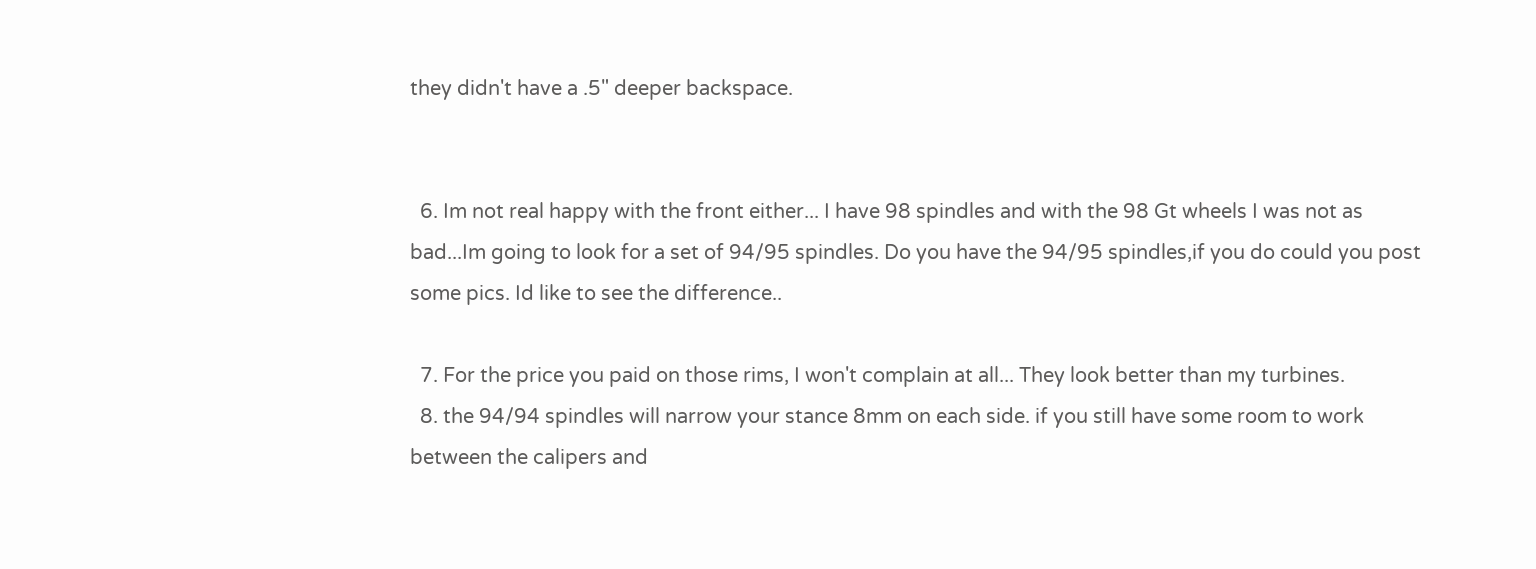they didn't have a .5" deeper backspace.


  6. Im not real happy with the front either... I have 98 spindles and with the 98 Gt wheels I was not as bad...Im going to look for a set of 94/95 spindles. Do you have the 94/95 spindles,if you do could you post some pics. Id like to see the difference..

  7. For the price you paid on those rims, I won't complain at all... They look better than my turbines.
  8. the 94/94 spindles will narrow your stance 8mm on each side. if you still have some room to work between the calipers and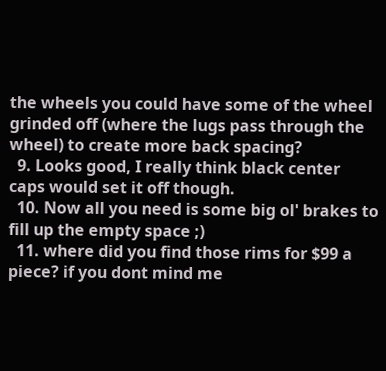the wheels you could have some of the wheel grinded off (where the lugs pass through the wheel) to create more back spacing?
  9. Looks good, I really think black center caps would set it off though.
  10. Now all you need is some big ol' brakes to fill up the empty space ;)
  11. where did you find those rims for $99 a piece? if you dont mind me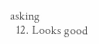asking
  12. Looks good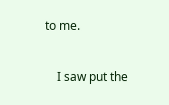to me.

    I saw put the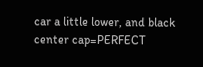car a little lower, and black center cap=PERFECT